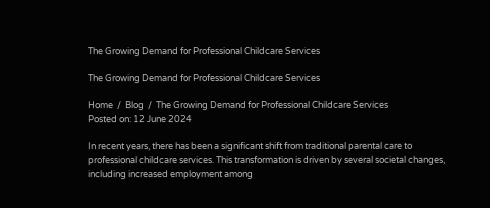The Growing Demand for Professional Childcare Services

The Growing Demand for Professional Childcare Services

Home  /  Blog  /  The Growing Demand for Professional Childcare Services
Posted on: 12 June 2024

In recent years, there has been a significant shift from traditional parental care to professional childcare services. This transformation is driven by several societal changes, including increased employment among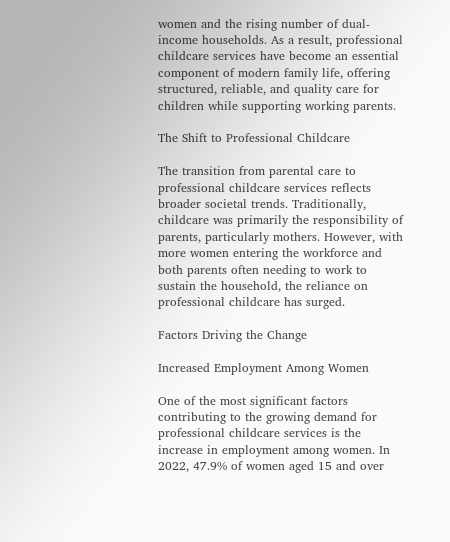women and the rising number of dual-income households. As a result, professional childcare services have become an essential component of modern family life, offering structured, reliable, and quality care for children while supporting working parents.

The Shift to Professional Childcare

The transition from parental care to professional childcare services reflects broader societal trends. Traditionally, childcare was primarily the responsibility of parents, particularly mothers. However, with more women entering the workforce and both parents often needing to work to sustain the household, the reliance on professional childcare has surged.

Factors Driving the Change

Increased Employment Among Women

One of the most significant factors contributing to the growing demand for professional childcare services is the increase in employment among women. In 2022, 47.9% of women aged 15 and over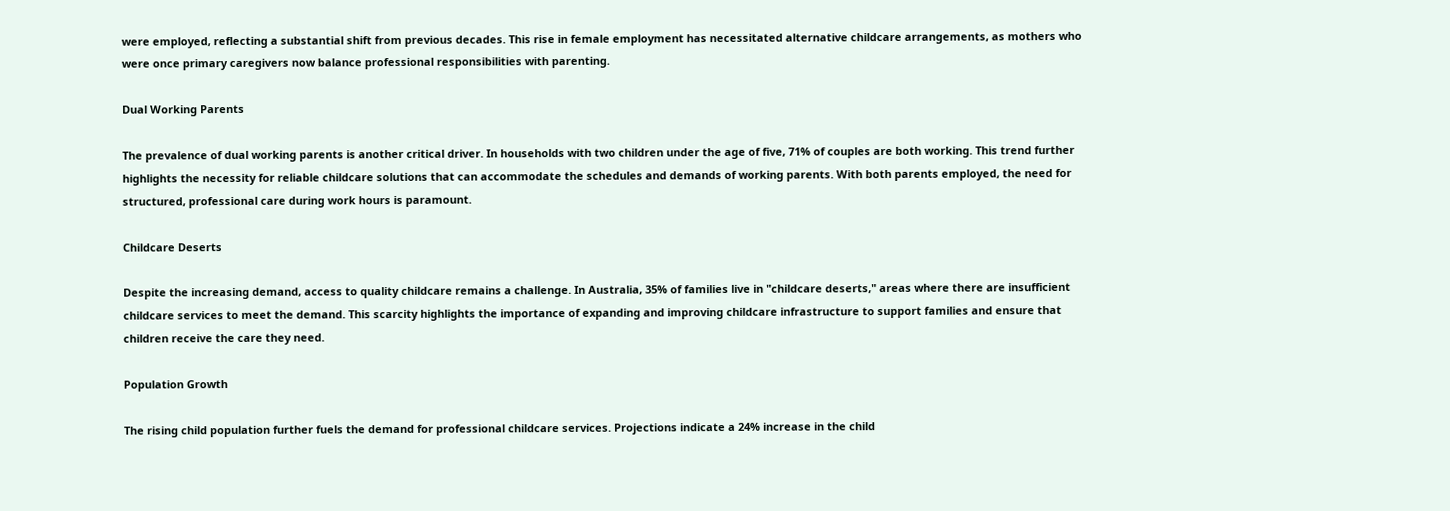were employed, reflecting a substantial shift from previous decades. This rise in female employment has necessitated alternative childcare arrangements, as mothers who were once primary caregivers now balance professional responsibilities with parenting.

Dual Working Parents

The prevalence of dual working parents is another critical driver. In households with two children under the age of five, 71% of couples are both working. This trend further highlights the necessity for reliable childcare solutions that can accommodate the schedules and demands of working parents. With both parents employed, the need for structured, professional care during work hours is paramount.

Childcare Deserts

Despite the increasing demand, access to quality childcare remains a challenge. In Australia, 35% of families live in "childcare deserts," areas where there are insufficient childcare services to meet the demand. This scarcity highlights the importance of expanding and improving childcare infrastructure to support families and ensure that children receive the care they need.

Population Growth

The rising child population further fuels the demand for professional childcare services. Projections indicate a 24% increase in the child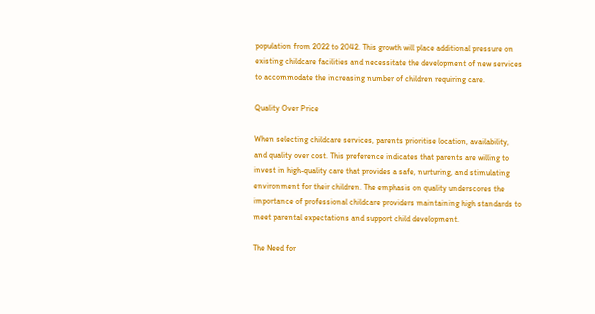population from 2022 to 2042. This growth will place additional pressure on existing childcare facilities and necessitate the development of new services to accommodate the increasing number of children requiring care.

Quality Over Price

When selecting childcare services, parents prioritise location, availability, and quality over cost. This preference indicates that parents are willing to invest in high-quality care that provides a safe, nurturing, and stimulating environment for their children. The emphasis on quality underscores the importance of professional childcare providers maintaining high standards to meet parental expectations and support child development.

The Need for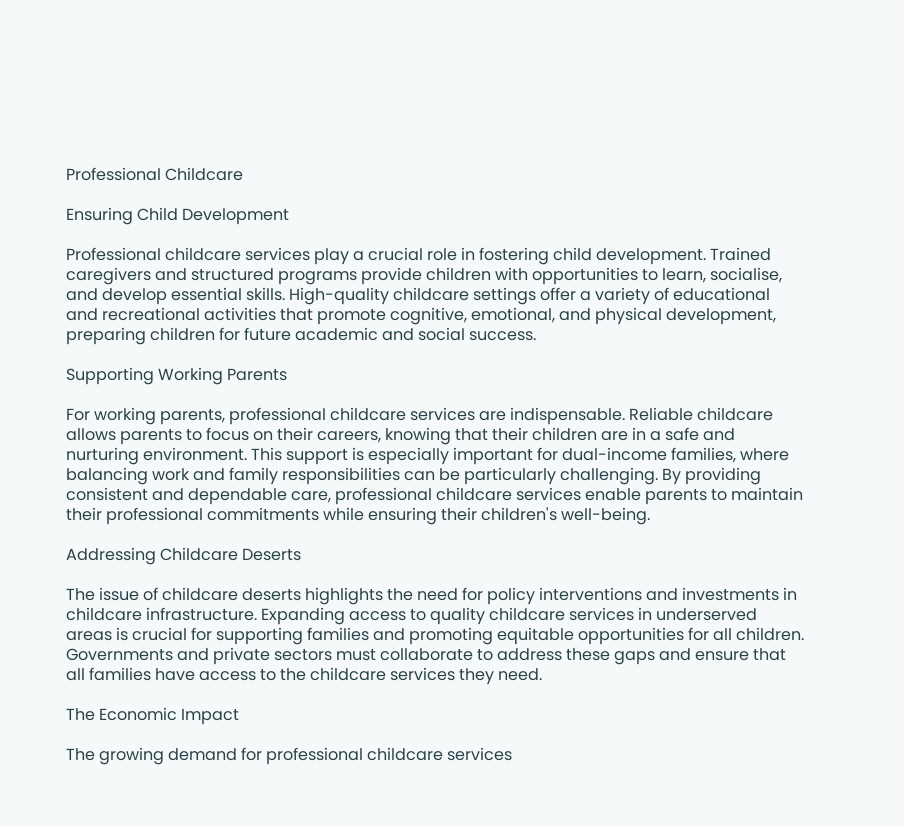Professional Childcare

Ensuring Child Development

Professional childcare services play a crucial role in fostering child development. Trained caregivers and structured programs provide children with opportunities to learn, socialise, and develop essential skills. High-quality childcare settings offer a variety of educational and recreational activities that promote cognitive, emotional, and physical development, preparing children for future academic and social success.

Supporting Working Parents

For working parents, professional childcare services are indispensable. Reliable childcare allows parents to focus on their careers, knowing that their children are in a safe and nurturing environment. This support is especially important for dual-income families, where balancing work and family responsibilities can be particularly challenging. By providing consistent and dependable care, professional childcare services enable parents to maintain their professional commitments while ensuring their children's well-being.

Addressing Childcare Deserts

The issue of childcare deserts highlights the need for policy interventions and investments in childcare infrastructure. Expanding access to quality childcare services in underserved areas is crucial for supporting families and promoting equitable opportunities for all children. Governments and private sectors must collaborate to address these gaps and ensure that all families have access to the childcare services they need.

The Economic Impact

The growing demand for professional childcare services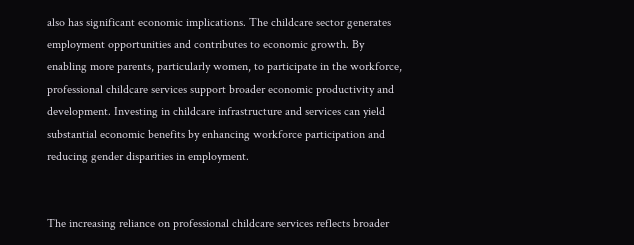also has significant economic implications. The childcare sector generates employment opportunities and contributes to economic growth. By enabling more parents, particularly women, to participate in the workforce, professional childcare services support broader economic productivity and development. Investing in childcare infrastructure and services can yield substantial economic benefits by enhancing workforce participation and reducing gender disparities in employment.


The increasing reliance on professional childcare services reflects broader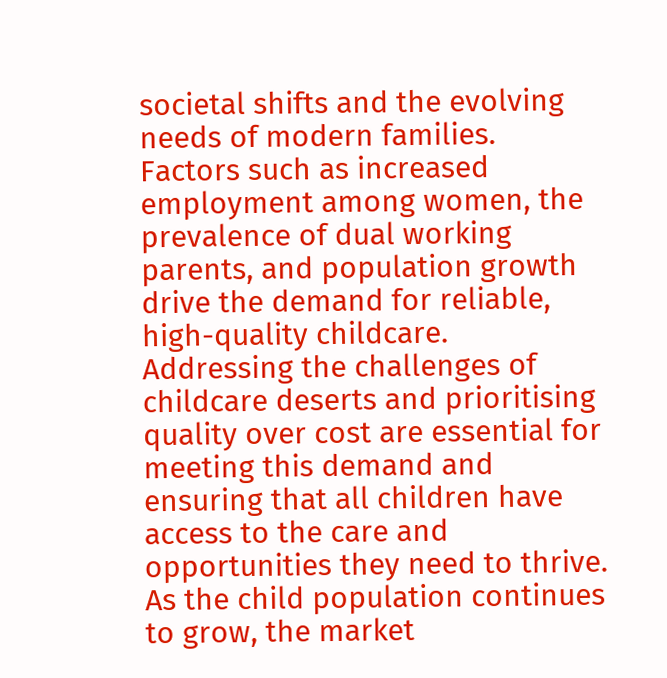societal shifts and the evolving needs of modern families. Factors such as increased employment among women, the prevalence of dual working parents, and population growth drive the demand for reliable, high-quality childcare. Addressing the challenges of childcare deserts and prioritising quality over cost are essential for meeting this demand and ensuring that all children have access to the care and opportunities they need to thrive. As the child population continues to grow, the market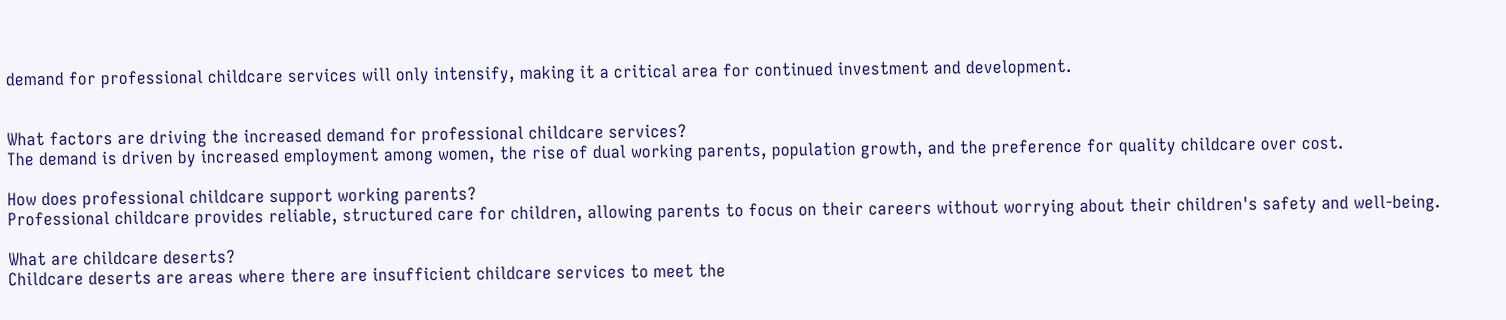demand for professional childcare services will only intensify, making it a critical area for continued investment and development.


What factors are driving the increased demand for professional childcare services?
The demand is driven by increased employment among women, the rise of dual working parents, population growth, and the preference for quality childcare over cost.

How does professional childcare support working parents?
Professional childcare provides reliable, structured care for children, allowing parents to focus on their careers without worrying about their children's safety and well-being.

What are childcare deserts?
Childcare deserts are areas where there are insufficient childcare services to meet the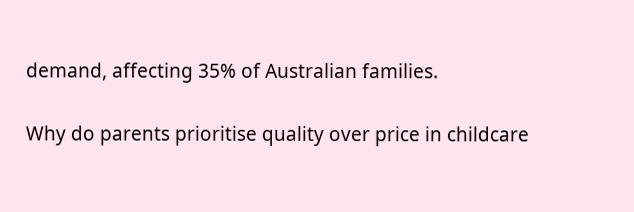demand, affecting 35% of Australian families.

Why do parents prioritise quality over price in childcare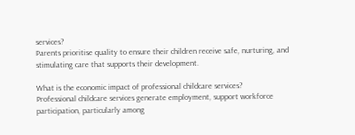services?
Parents prioritise quality to ensure their children receive safe, nurturing, and stimulating care that supports their development.

What is the economic impact of professional childcare services?
Professional childcare services generate employment, support workforce participation, particularly among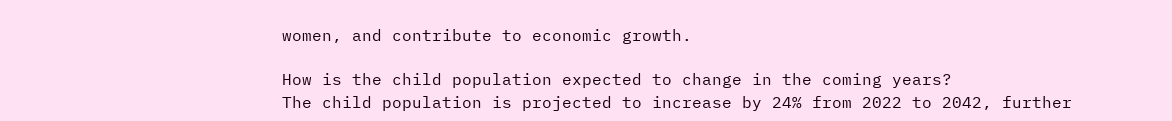women, and contribute to economic growth.

How is the child population expected to change in the coming years?
The child population is projected to increase by 24% from 2022 to 2042, further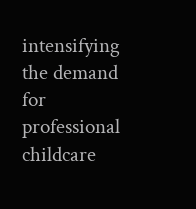intensifying the demand for professional childcare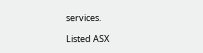services.

Listed ASX